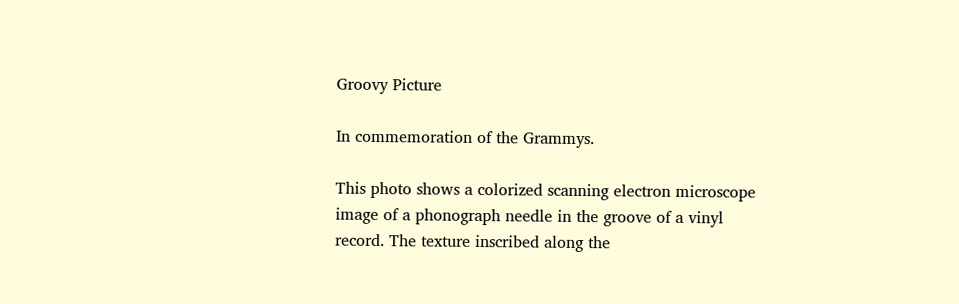Groovy Picture

In commemoration of the Grammys.

This photo shows a colorized scanning electron microscope image of a phonograph needle in the groove of a vinyl record. The texture inscribed along the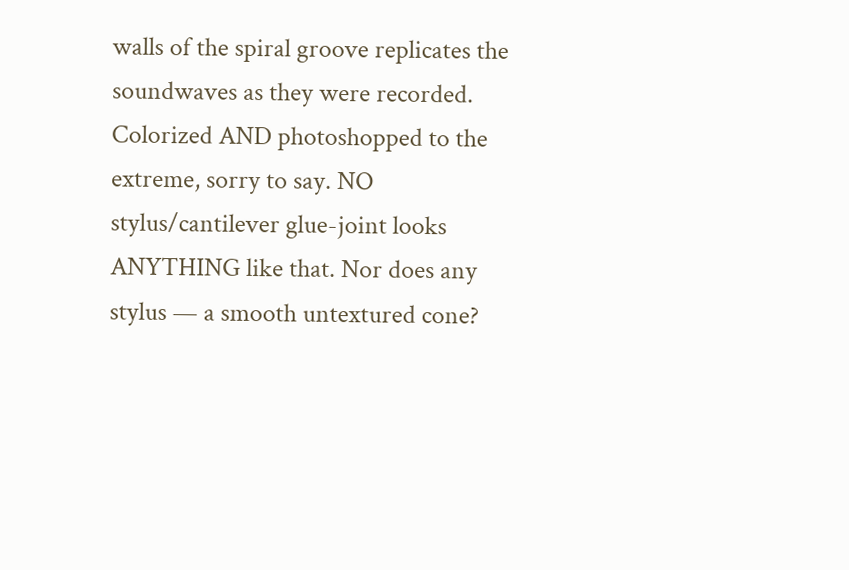walls of the spiral groove replicates the soundwaves as they were recorded.
Colorized AND photoshopped to the extreme, sorry to say. NO stylus/cantilever glue-joint looks ANYTHING like that. Nor does any stylus — a smooth untextured cone?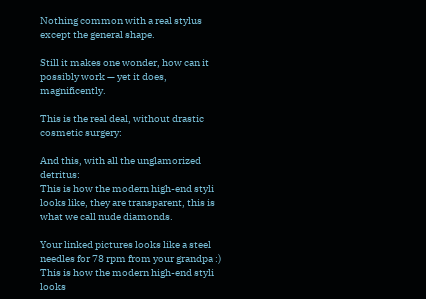Nothing common with a real stylus except the general shape.

Still it makes one wonder, how can it possibly work — yet it does, magnificently.

This is the real deal, without drastic cosmetic surgery:

And this, with all the unglamorized detritus:
This is how the modern high-end styli looks like, they are transparent, this is what we call nude diamonds.

Your linked pictures looks like a steel needles for 78 rpm from your grandpa :)
This is how the modern high-end styli looks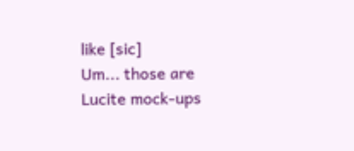like [sic]
Um... those are Lucite mock-ups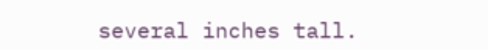several inches tall.